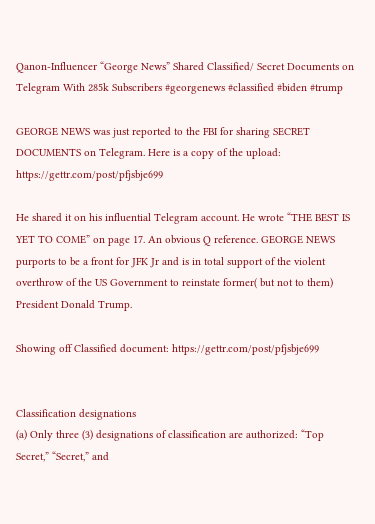Qanon-Influencer “George News” Shared Classified/ Secret Documents on Telegram With 285k Subscribers #georgenews #classified #biden #trump

GEORGE NEWS was just reported to the FBI for sharing SECRET DOCUMENTS on Telegram. Here is a copy of the upload: https://gettr.com/post/pfjsbje699

He shared it on his influential Telegram account. He wrote “THE BEST IS YET TO COME” on page 17. An obvious Q reference. GEORGE NEWS purports to be a front for JFK Jr and is in total support of the violent overthrow of the US Government to reinstate former( but not to them) President Donald Trump.

Showing off Classified document: https://gettr.com/post/pfjsbje699


Classification designations
(a) Only three (3) designations of classification are authorized: “Top Secret,” “Secret,” and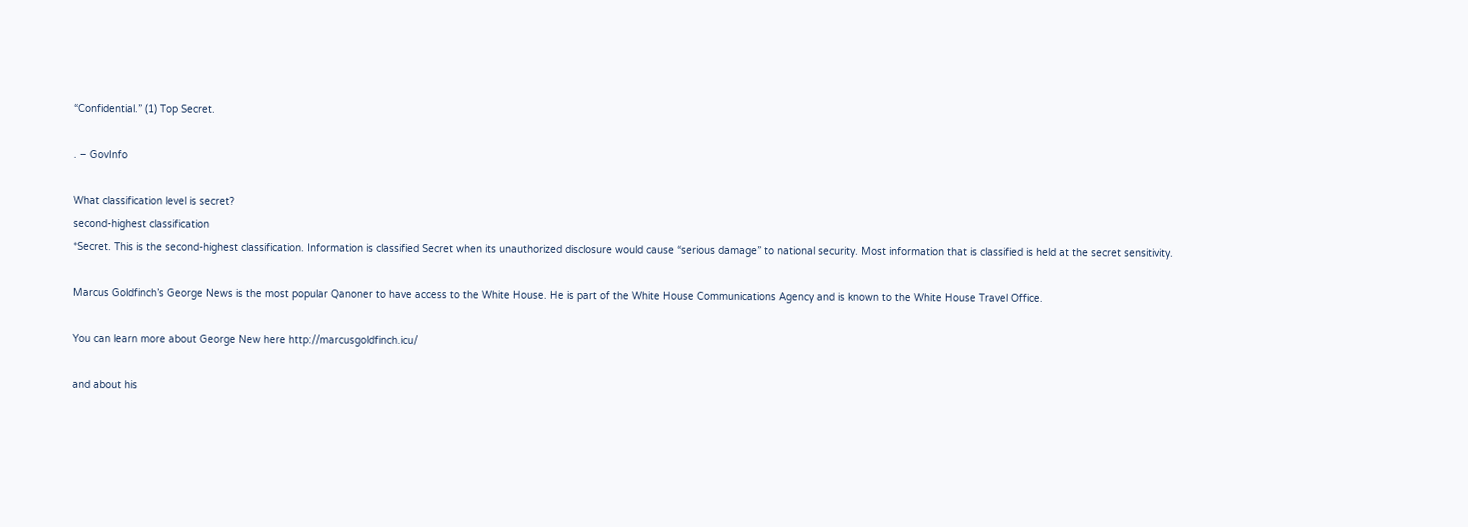“Confidential.” (1) Top Secret.

. – GovInfo

What classification level is secret?
second-highest classification
*Secret. This is the second-highest classification. Information is classified Secret when its unauthorized disclosure would cause “serious damage” to national security. Most information that is classified is held at the secret sensitivity.

Marcus Goldfinch’s George News is the most popular Qanoner to have access to the White House. He is part of the White House Communications Agency and is known to the White House Travel Office.

You can learn more about George New here http://marcusgoldfinch.icu/

and about his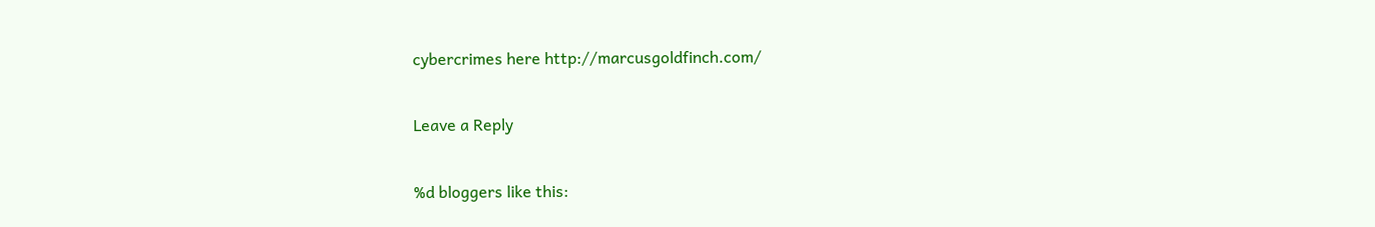cybercrimes here http://marcusgoldfinch.com/

Leave a Reply

%d bloggers like this: